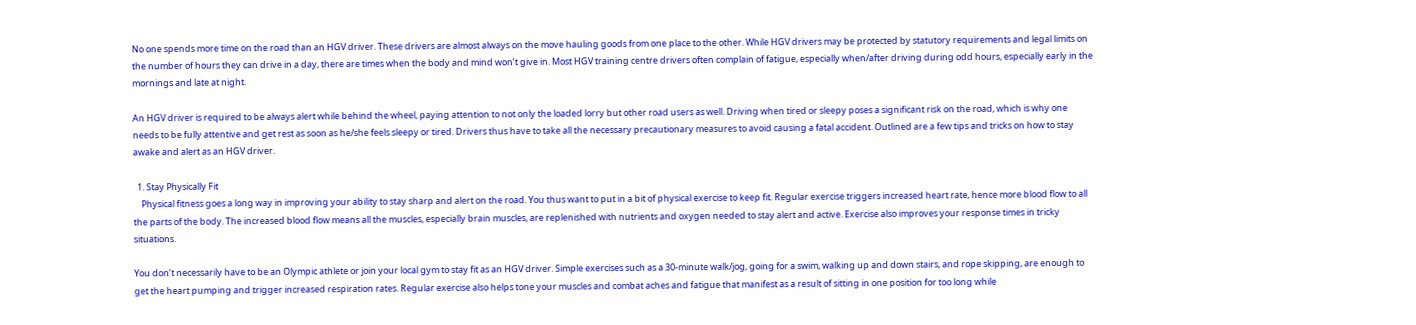No one spends more time on the road than an HGV driver. These drivers are almost always on the move hauling goods from one place to the other. While HGV drivers may be protected by statutory requirements and legal limits on the number of hours they can drive in a day, there are times when the body and mind won’t give in. Most HGV training centre drivers often complain of fatigue, especially when/after driving during odd hours, especially early in the mornings and late at night.

An HGV driver is required to be always alert while behind the wheel, paying attention to not only the loaded lorry but other road users as well. Driving when tired or sleepy poses a significant risk on the road, which is why one needs to be fully attentive and get rest as soon as he/she feels sleepy or tired. Drivers thus have to take all the necessary precautionary measures to avoid causing a fatal accident. Outlined are a few tips and tricks on how to stay awake and alert as an HGV driver.

  1. Stay Physically Fit
    Physical fitness goes a long way in improving your ability to stay sharp and alert on the road. You thus want to put in a bit of physical exercise to keep fit. Regular exercise triggers increased heart rate, hence more blood flow to all the parts of the body. The increased blood flow means all the muscles, especially brain muscles, are replenished with nutrients and oxygen needed to stay alert and active. Exercise also improves your response times in tricky situations.

You don’t necessarily have to be an Olympic athlete or join your local gym to stay fit as an HGV driver. Simple exercises such as a 30-minute walk/jog, going for a swim, walking up and down stairs, and rope skipping, are enough to get the heart pumping and trigger increased respiration rates. Regular exercise also helps tone your muscles and combat aches and fatigue that manifest as a result of sitting in one position for too long while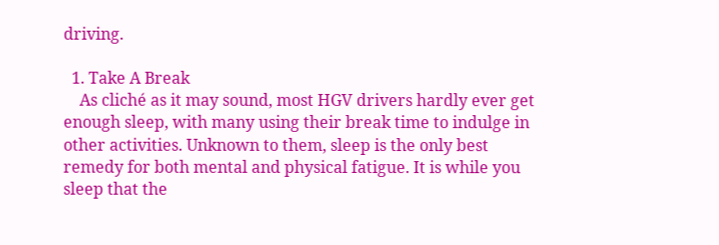driving.

  1. Take A Break
    As cliché as it may sound, most HGV drivers hardly ever get enough sleep, with many using their break time to indulge in other activities. Unknown to them, sleep is the only best remedy for both mental and physical fatigue. It is while you sleep that the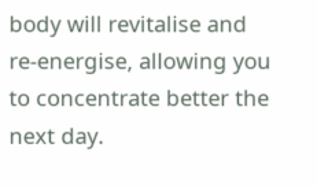body will revitalise and re-energise, allowing you to concentrate better the next day.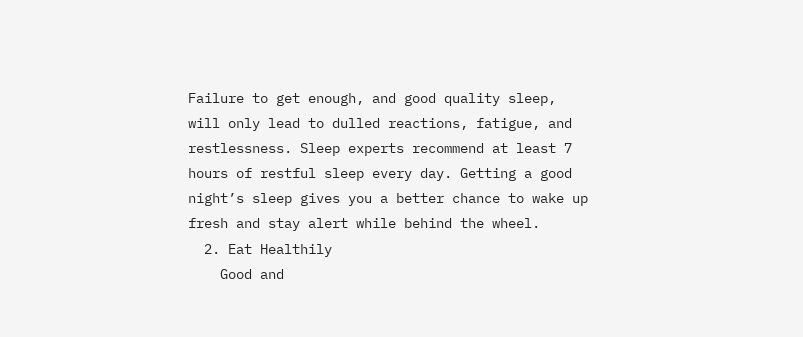Failure to get enough, and good quality sleep, will only lead to dulled reactions, fatigue, and restlessness. Sleep experts recommend at least 7 hours of restful sleep every day. Getting a good night’s sleep gives you a better chance to wake up fresh and stay alert while behind the wheel.
  2. Eat Healthily
    Good and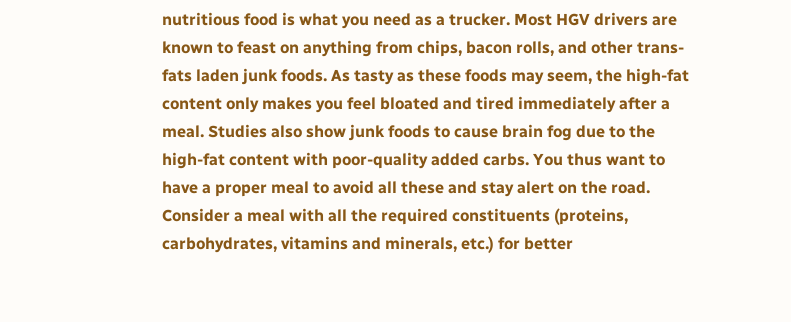nutritious food is what you need as a trucker. Most HGV drivers are known to feast on anything from chips, bacon rolls, and other trans-fats laden junk foods. As tasty as these foods may seem, the high-fat content only makes you feel bloated and tired immediately after a meal. Studies also show junk foods to cause brain fog due to the high-fat content with poor-quality added carbs. You thus want to have a proper meal to avoid all these and stay alert on the road. Consider a meal with all the required constituents (proteins, carbohydrates, vitamins and minerals, etc.) for better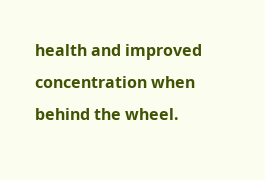health and improved concentration when behind the wheel.